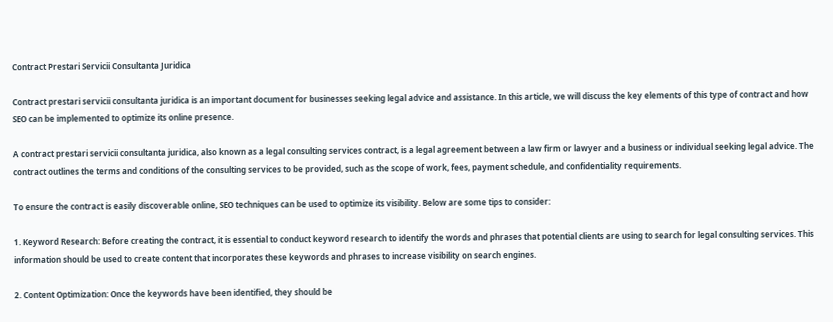Contract Prestari Servicii Consultanta Juridica

Contract prestari servicii consultanta juridica is an important document for businesses seeking legal advice and assistance. In this article, we will discuss the key elements of this type of contract and how SEO can be implemented to optimize its online presence.

A contract prestari servicii consultanta juridica, also known as a legal consulting services contract, is a legal agreement between a law firm or lawyer and a business or individual seeking legal advice. The contract outlines the terms and conditions of the consulting services to be provided, such as the scope of work, fees, payment schedule, and confidentiality requirements.

To ensure the contract is easily discoverable online, SEO techniques can be used to optimize its visibility. Below are some tips to consider:

1. Keyword Research: Before creating the contract, it is essential to conduct keyword research to identify the words and phrases that potential clients are using to search for legal consulting services. This information should be used to create content that incorporates these keywords and phrases to increase visibility on search engines.

2. Content Optimization: Once the keywords have been identified, they should be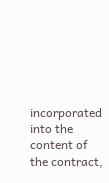incorporated into the content of the contract,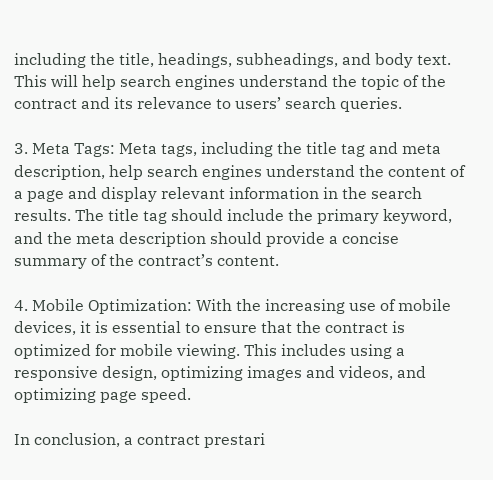including the title, headings, subheadings, and body text. This will help search engines understand the topic of the contract and its relevance to users’ search queries.

3. Meta Tags: Meta tags, including the title tag and meta description, help search engines understand the content of a page and display relevant information in the search results. The title tag should include the primary keyword, and the meta description should provide a concise summary of the contract’s content.

4. Mobile Optimization: With the increasing use of mobile devices, it is essential to ensure that the contract is optimized for mobile viewing. This includes using a responsive design, optimizing images and videos, and optimizing page speed.

In conclusion, a contract prestari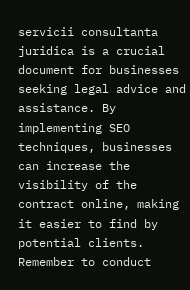servicii consultanta juridica is a crucial document for businesses seeking legal advice and assistance. By implementing SEO techniques, businesses can increase the visibility of the contract online, making it easier to find by potential clients. Remember to conduct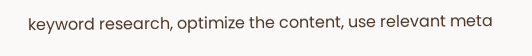keyword research, optimize the content, use relevant meta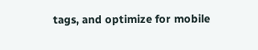tags, and optimize for mobile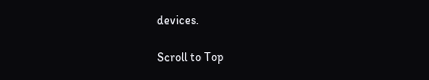devices.

Scroll to Top